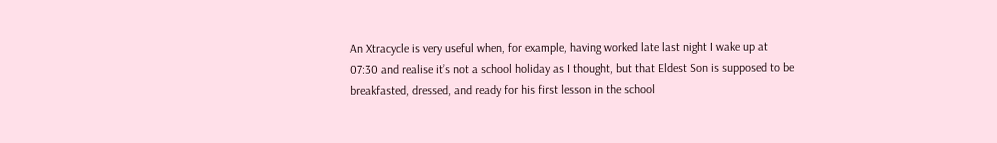An Xtracycle is very useful when, for example, having worked late last night I wake up at 07:30 and realise it’s not a school holiday as I thought, but that Eldest Son is supposed to be breakfasted, dressed, and ready for his first lesson in the school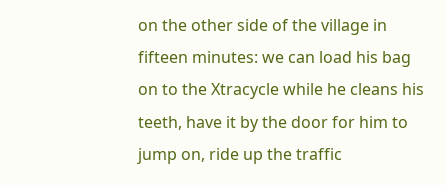on the other side of the village in fifteen minutes: we can load his bag on to the Xtracycle while he cleans his teeth, have it by the door for him to jump on, ride up the traffic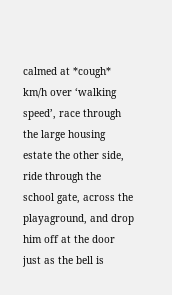calmed at *cough* km/h over ‘walking speed’, race through the large housing estate the other side, ride through the school gate, across the playaground, and drop him off at the door just as the bell is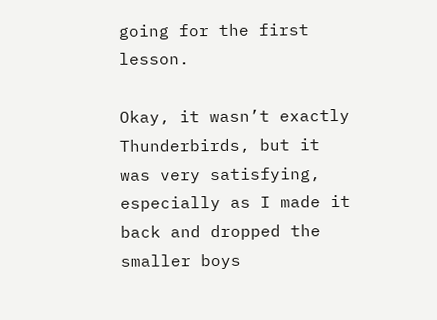going for the first lesson.

Okay, it wasn’t exactly Thunderbirds, but it was very satisfying, especially as I made it back and dropped the smaller boys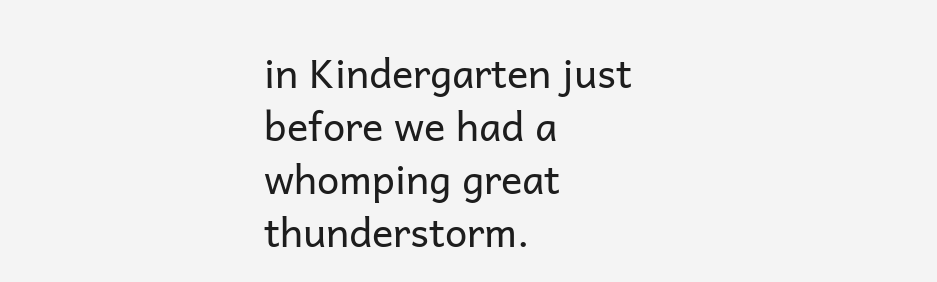in Kindergarten just before we had a whomping great thunderstorm.